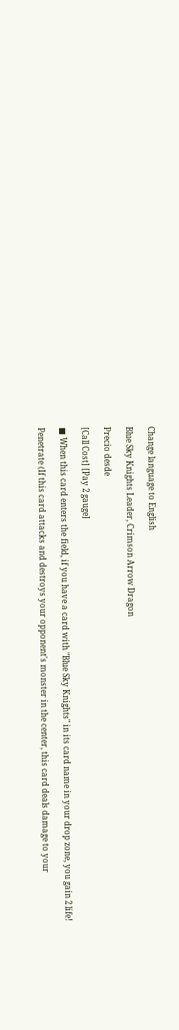Change language to English

Blue Sky Knights Leader, Crimson Arrow Dragon

Precio desde

[Call Cost] [Pay 2 gauge]

■ When this card enters the field, if you have a card with "Blue Sky Knights" in its card name in your drop zone, you gain 2 life!

Penetrate (If this card attacks and destroys your opponent's monster in the center, this card deals damage to your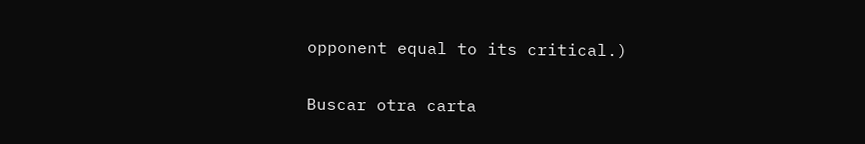opponent equal to its critical.)

Buscar otra carta